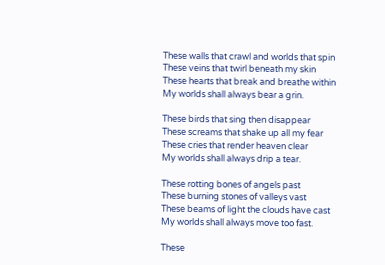These walls that crawl and worlds that spin
These veins that twirl beneath my skin
These hearts that break and breathe within
My worlds shall always bear a grin.

These birds that sing then disappear
These screams that shake up all my fear
These cries that render heaven clear
My worlds shall always drip a tear.

These rotting bones of angels past
These burning stones of valleys vast
These beams of light the clouds have cast
My worlds shall always move too fast.

These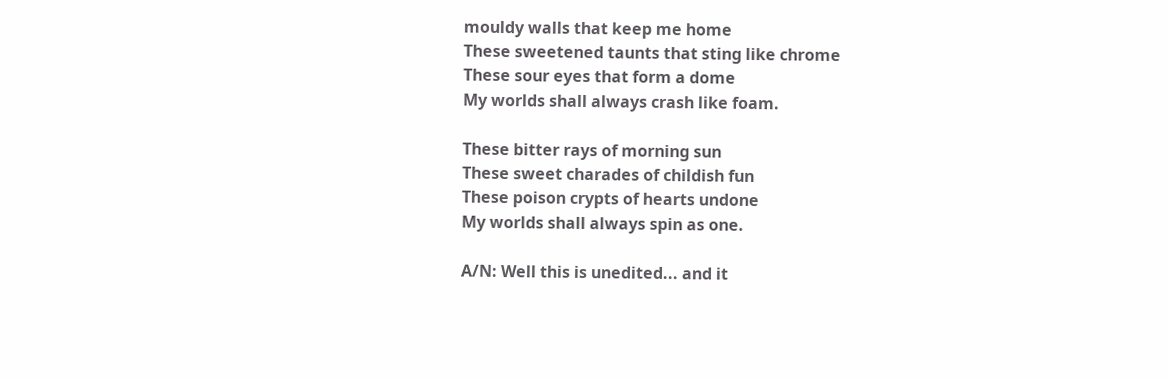mouldy walls that keep me home
These sweetened taunts that sting like chrome
These sour eyes that form a dome
My worlds shall always crash like foam.

These bitter rays of morning sun
These sweet charades of childish fun
These poison crypts of hearts undone
My worlds shall always spin as one.

A/N: Well this is unedited... and it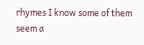rhymes I know some of them seem a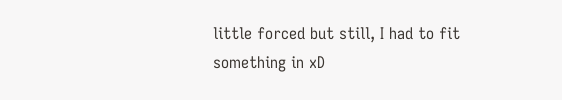little forced but still, I had to fit something in xD